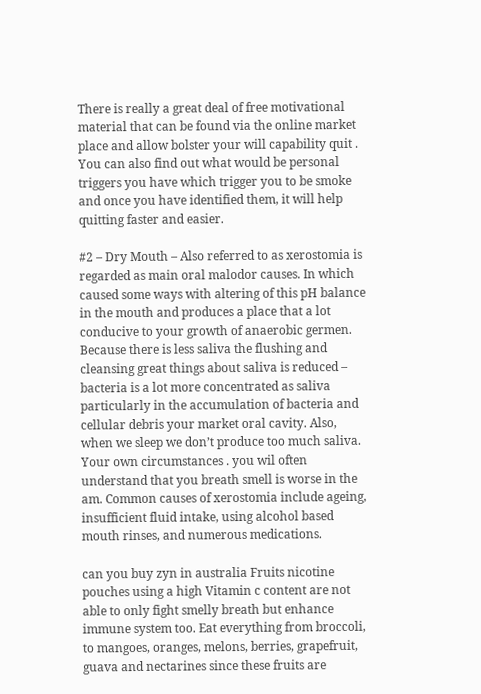There is really a great deal of free motivational material that can be found via the online market place and allow bolster your will capability quit . You can also find out what would be personal triggers you have which trigger you to be smoke and once you have identified them, it will help quitting faster and easier.

#2 – Dry Mouth – Also referred to as xerostomia is regarded as main oral malodor causes. In which caused some ways with altering of this pH balance in the mouth and produces a place that a lot conducive to your growth of anaerobic germen. Because there is less saliva the flushing and cleansing great things about saliva is reduced – bacteria is a lot more concentrated as saliva particularly in the accumulation of bacteria and cellular debris your market oral cavity. Also, when we sleep we don’t produce too much saliva. Your own circumstances . you wil often understand that you breath smell is worse in the am. Common causes of xerostomia include ageing, insufficient fluid intake, using alcohol based mouth rinses, and numerous medications.

can you buy zyn in australia Fruits nicotine pouches using a high Vitamin c content are not able to only fight smelly breath but enhance immune system too. Eat everything from broccoli, to mangoes, oranges, melons, berries, grapefruit, guava and nectarines since these fruits are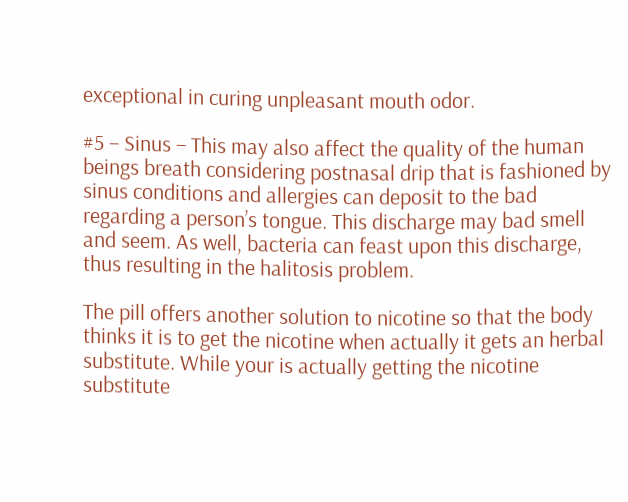exceptional in curing unpleasant mouth odor.

#5 – Sinus – This may also affect the quality of the human beings breath considering postnasal drip that is fashioned by sinus conditions and allergies can deposit to the bad regarding a person’s tongue. This discharge may bad smell and seem. As well, bacteria can feast upon this discharge, thus resulting in the halitosis problem.

The pill offers another solution to nicotine so that the body thinks it is to get the nicotine when actually it gets an herbal substitute. While your is actually getting the nicotine substitute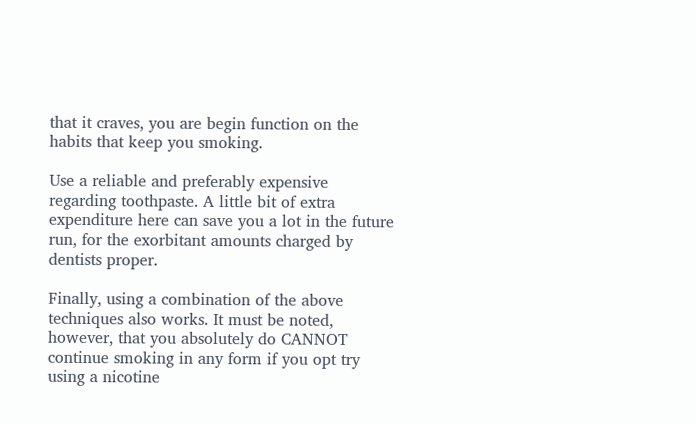that it craves, you are begin function on the habits that keep you smoking.

Use a reliable and preferably expensive regarding toothpaste. A little bit of extra expenditure here can save you a lot in the future run, for the exorbitant amounts charged by dentists proper.

Finally, using a combination of the above techniques also works. It must be noted, however, that you absolutely do CANNOT continue smoking in any form if you opt try using a nicotine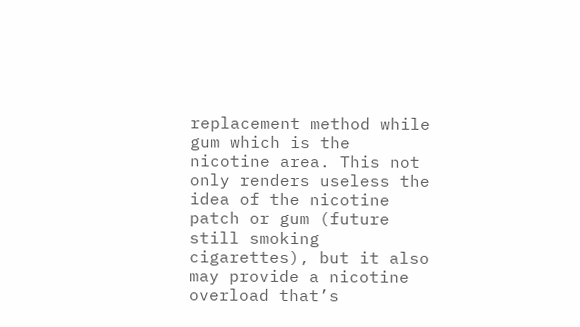replacement method while gum which is the nicotine area. This not only renders useless the idea of the nicotine patch or gum (future still smoking cigarettes), but it also may provide a nicotine overload that’s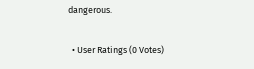dangerous.

  • User Ratings (0 Votes)